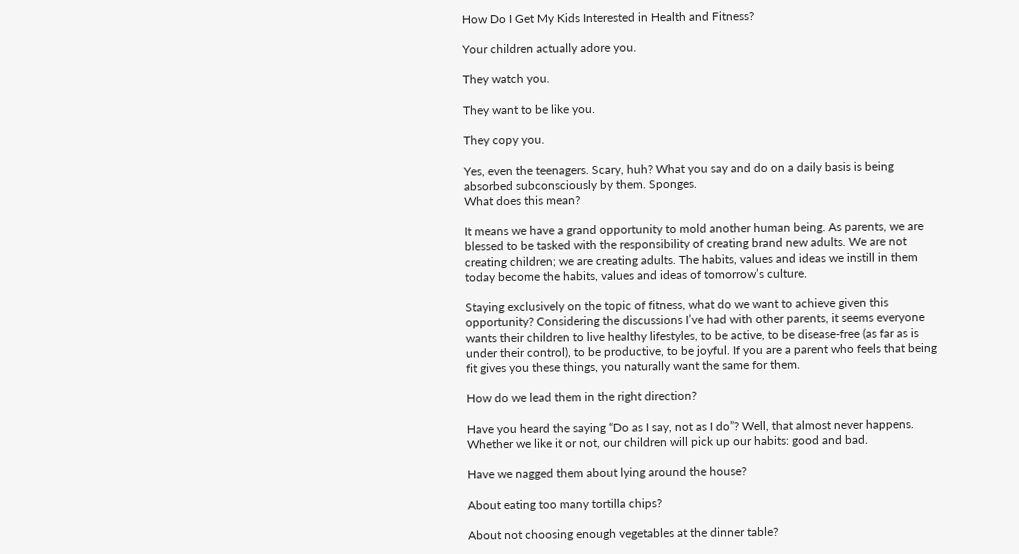How Do I Get My Kids Interested in Health and Fitness?

Your children actually adore you.

They watch you.

They want to be like you.

They copy you.

Yes, even the teenagers. Scary, huh? What you say and do on a daily basis is being absorbed subconsciously by them. Sponges.
What does this mean?

It means we have a grand opportunity to mold another human being. As parents, we are blessed to be tasked with the responsibility of creating brand new adults. We are not creating children; we are creating adults. The habits, values and ideas we instill in them today become the habits, values and ideas of tomorrow’s culture.

Staying exclusively on the topic of fitness, what do we want to achieve given this opportunity? Considering the discussions I’ve had with other parents, it seems everyone wants their children to live healthy lifestyles, to be active, to be disease-free (as far as is under their control), to be productive, to be joyful. If you are a parent who feels that being fit gives you these things, you naturally want the same for them.

How do we lead them in the right direction?

Have you heard the saying “Do as I say, not as I do”? Well, that almost never happens. Whether we like it or not, our children will pick up our habits: good and bad.

Have we nagged them about lying around the house?

About eating too many tortilla chips?

About not choosing enough vegetables at the dinner table?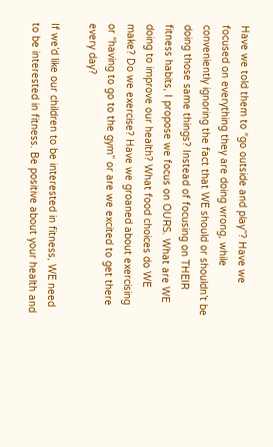Have we told them to “go outside and play”? Have we focused on everything they are doing wrong, while conveniently ignoring the fact that WE should or shouldn’t be doing those same things? Instead of focusing on THEIR fitness habits, I propose we focus on OURS. What are WE doing to improve our health? What food choices do WE make? Do we exercise? Have we groaned about exercising or “having to go to the gym” or are we excited to get there every day?

If we’d like our children to be interested in fitness, WE need to be interested in fitness. Be positive about your health and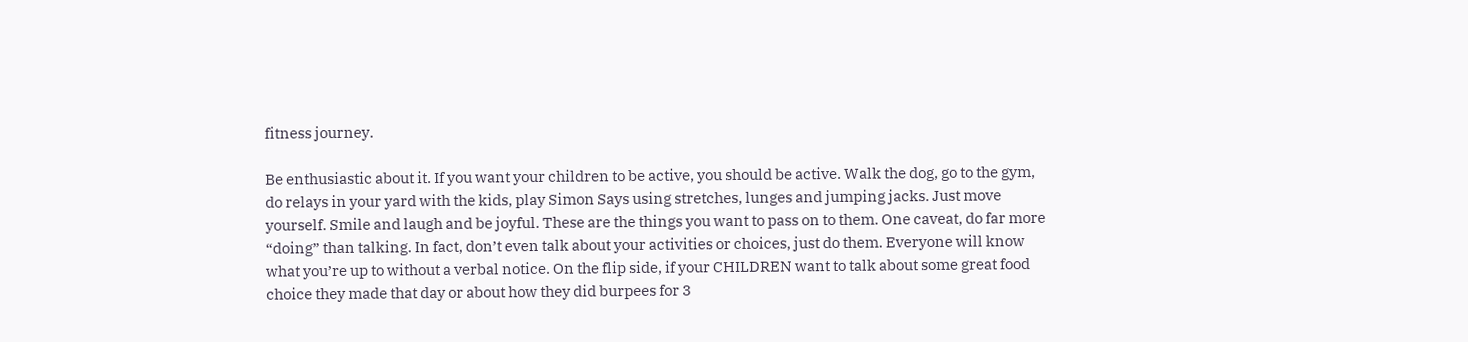fitness journey.

Be enthusiastic about it. If you want your children to be active, you should be active. Walk the dog, go to the gym, do relays in your yard with the kids, play Simon Says using stretches, lunges and jumping jacks. Just move yourself. Smile and laugh and be joyful. These are the things you want to pass on to them. One caveat, do far more “doing” than talking. In fact, don’t even talk about your activities or choices, just do them. Everyone will know what you’re up to without a verbal notice. On the flip side, if your CHILDREN want to talk about some great food choice they made that day or about how they did burpees for 3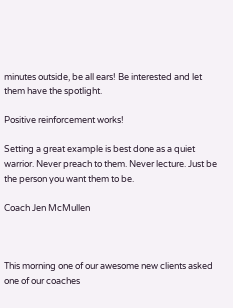minutes outside, be all ears! Be interested and let them have the spotlight.

Positive reinforcement works!

Setting a great example is best done as a quiet warrior. Never preach to them. Never lecture. Just be the person you want them to be.

Coach Jen McMullen



This morning one of our awesome new clients asked one of our coaches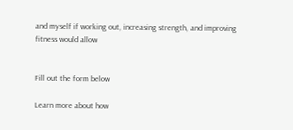and myself if working out, increasing strength, and improving fitness would allow


Fill out the form below

Learn more about how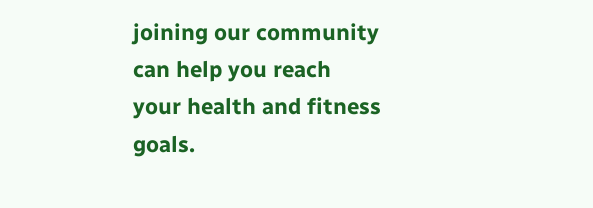joining our community can help you reach your health and fitness goals.